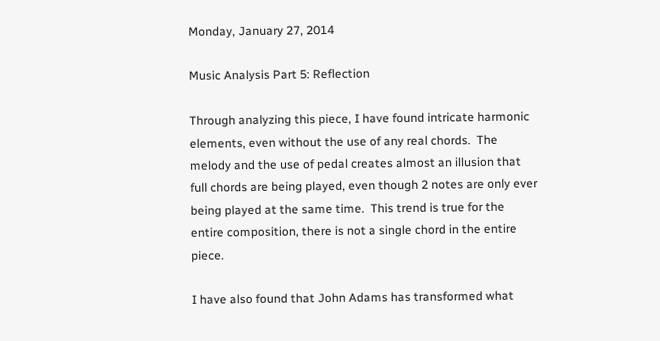Monday, January 27, 2014

Music Analysis Part 5: Reflection

Through analyzing this piece, I have found intricate harmonic elements, even without the use of any real chords.  The melody and the use of pedal creates almost an illusion that full chords are being played, even though 2 notes are only ever being played at the same time.  This trend is true for the entire composition, there is not a single chord in the entire piece.

I have also found that John Adams has transformed what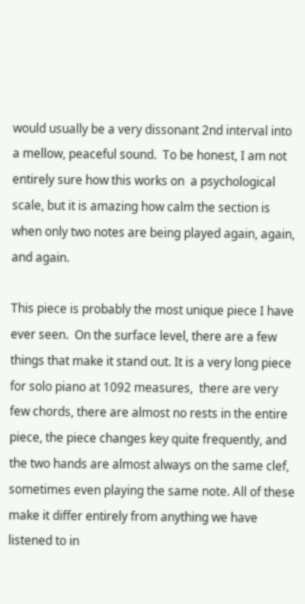would usually be a very dissonant 2nd interval into a mellow, peaceful sound.  To be honest, I am not entirely sure how this works on  a psychological scale, but it is amazing how calm the section is when only two notes are being played again, again, and again.

This piece is probably the most unique piece I have ever seen.  On the surface level, there are a few things that make it stand out. It is a very long piece for solo piano at 1092 measures,  there are very few chords, there are almost no rests in the entire piece, the piece changes key quite frequently, and the two hands are almost always on the same clef, sometimes even playing the same note. All of these make it differ entirely from anything we have listened to in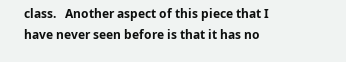class.   Another aspect of this piece that I have never seen before is that it has no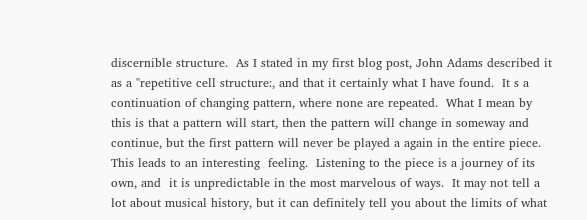discernible structure.  As I stated in my first blog post, John Adams described it as a "repetitive cell structure:, and that it certainly what I have found.  It s a continuation of changing pattern, where none are repeated.  What I mean by this is that a pattern will start, then the pattern will change in someway and continue, but the first pattern will never be played a again in the entire piece.  This leads to an interesting  feeling.  Listening to the piece is a journey of its own, and  it is unpredictable in the most marvelous of ways.  It may not tell a lot about musical history, but it can definitely tell you about the limits of what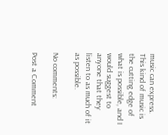music can express.  This kind of music is the cutting edge of what is possible, and I would suggest to anyone that they listen to as much of it as possible.

No comments:

Post a Comment